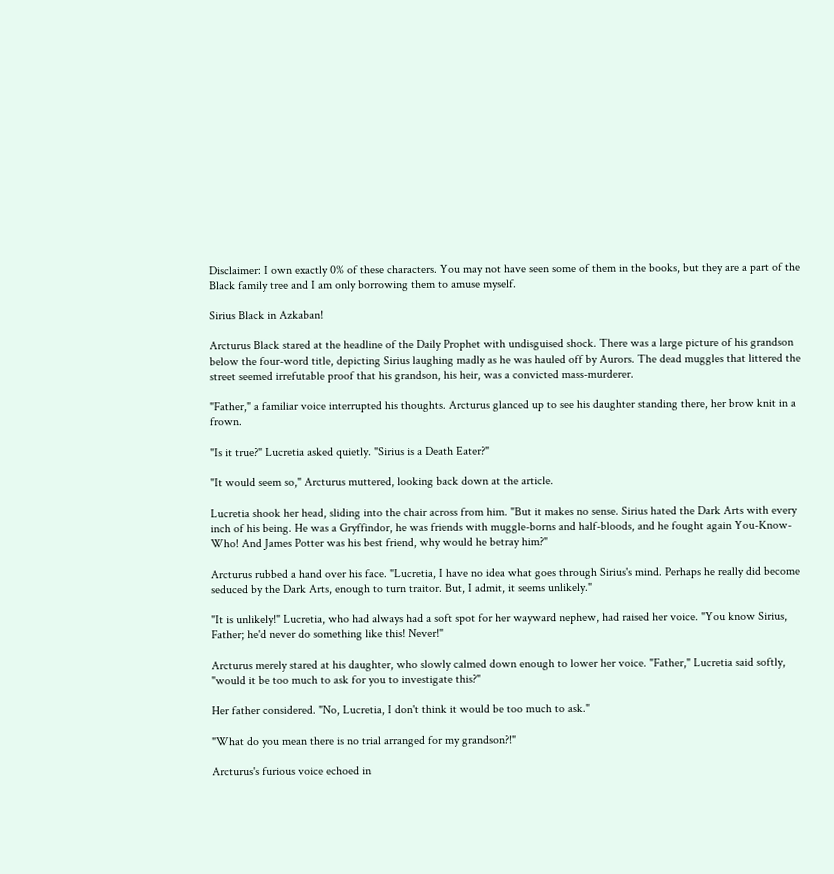Disclaimer: I own exactly 0% of these characters. You may not have seen some of them in the books, but they are a part of the Black family tree and I am only borrowing them to amuse myself.

Sirius Black in Azkaban!

Arcturus Black stared at the headline of the Daily Prophet with undisguised shock. There was a large picture of his grandson below the four-word title, depicting Sirius laughing madly as he was hauled off by Aurors. The dead muggles that littered the street seemed irrefutable proof that his grandson, his heir, was a convicted mass-murderer.

"Father," a familiar voice interrupted his thoughts. Arcturus glanced up to see his daughter standing there, her brow knit in a frown.

"Is it true?" Lucretia asked quietly. "Sirius is a Death Eater?"

"It would seem so," Arcturus muttered, looking back down at the article.

Lucretia shook her head, sliding into the chair across from him. "But it makes no sense. Sirius hated the Dark Arts with every inch of his being. He was a Gryffindor, he was friends with muggle-borns and half-bloods, and he fought again You-Know-Who! And James Potter was his best friend, why would he betray him?"

Arcturus rubbed a hand over his face. "Lucretia, I have no idea what goes through Sirius's mind. Perhaps he really did become seduced by the Dark Arts, enough to turn traitor. But, I admit, it seems unlikely."

"It is unlikely!" Lucretia, who had always had a soft spot for her wayward nephew, had raised her voice. "You know Sirius, Father; he'd never do something like this! Never!"

Arcturus merely stared at his daughter, who slowly calmed down enough to lower her voice. "Father," Lucretia said softly, "would it be too much to ask for you to investigate this?"

Her father considered. "No, Lucretia, I don't think it would be too much to ask."

"What do you mean there is no trial arranged for my grandson?!"

Arcturus's furious voice echoed in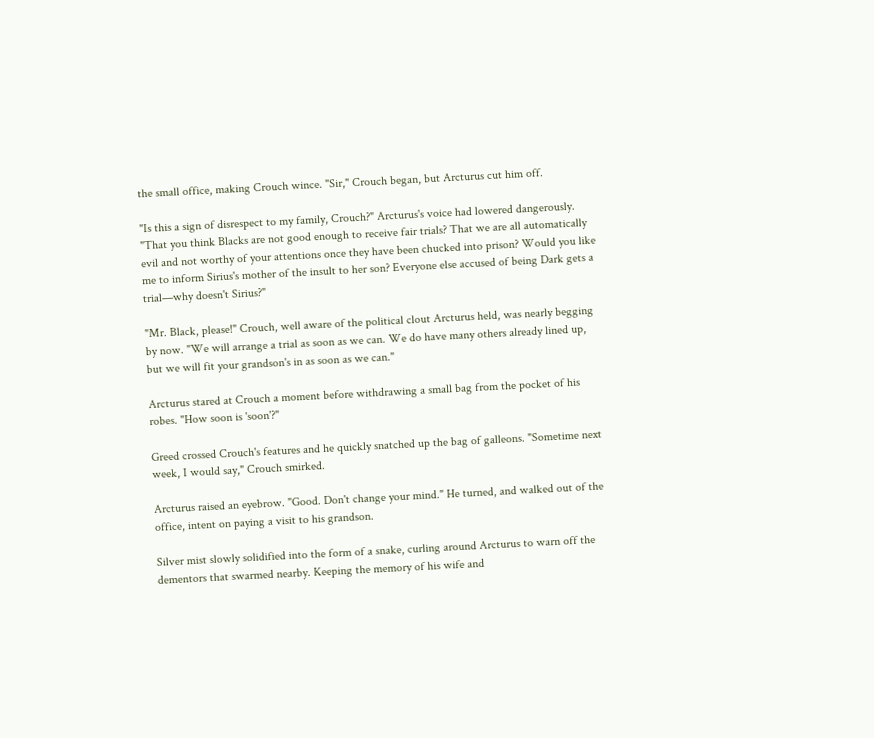the small office, making Crouch wince. "Sir," Crouch began, but Arcturus cut him off.

"Is this a sign of disrespect to my family, Crouch?" Arcturus's voice had lowered dangerously. "That you think Blacks are not good enough to receive fair trials? That we are all automatically evil and not worthy of your attentions once they have been chucked into prison? Would you like me to inform Sirius's mother of the insult to her son? Everyone else accused of being Dark gets a trial—why doesn't Sirius?"

"Mr. Black, please!" Crouch, well aware of the political clout Arcturus held, was nearly begging by now. "We will arrange a trial as soon as we can. We do have many others already lined up, but we will fit your grandson's in as soon as we can."

Arcturus stared at Crouch a moment before withdrawing a small bag from the pocket of his robes. "How soon is 'soon'?"

Greed crossed Crouch's features and he quickly snatched up the bag of galleons. "Sometime next week, I would say," Crouch smirked.

Arcturus raised an eyebrow. "Good. Don't change your mind." He turned, and walked out of the office, intent on paying a visit to his grandson.

Silver mist slowly solidified into the form of a snake, curling around Arcturus to warn off the dementors that swarmed nearby. Keeping the memory of his wife and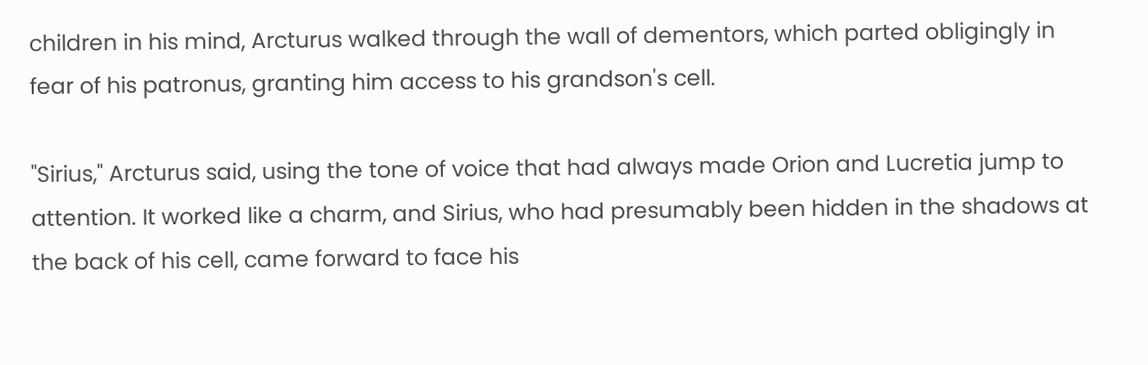children in his mind, Arcturus walked through the wall of dementors, which parted obligingly in fear of his patronus, granting him access to his grandson's cell.

"Sirius," Arcturus said, using the tone of voice that had always made Orion and Lucretia jump to attention. It worked like a charm, and Sirius, who had presumably been hidden in the shadows at the back of his cell, came forward to face his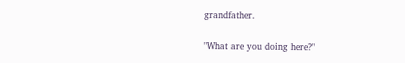grandfather.

"What are you doing here?"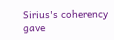Sirius's coherency gave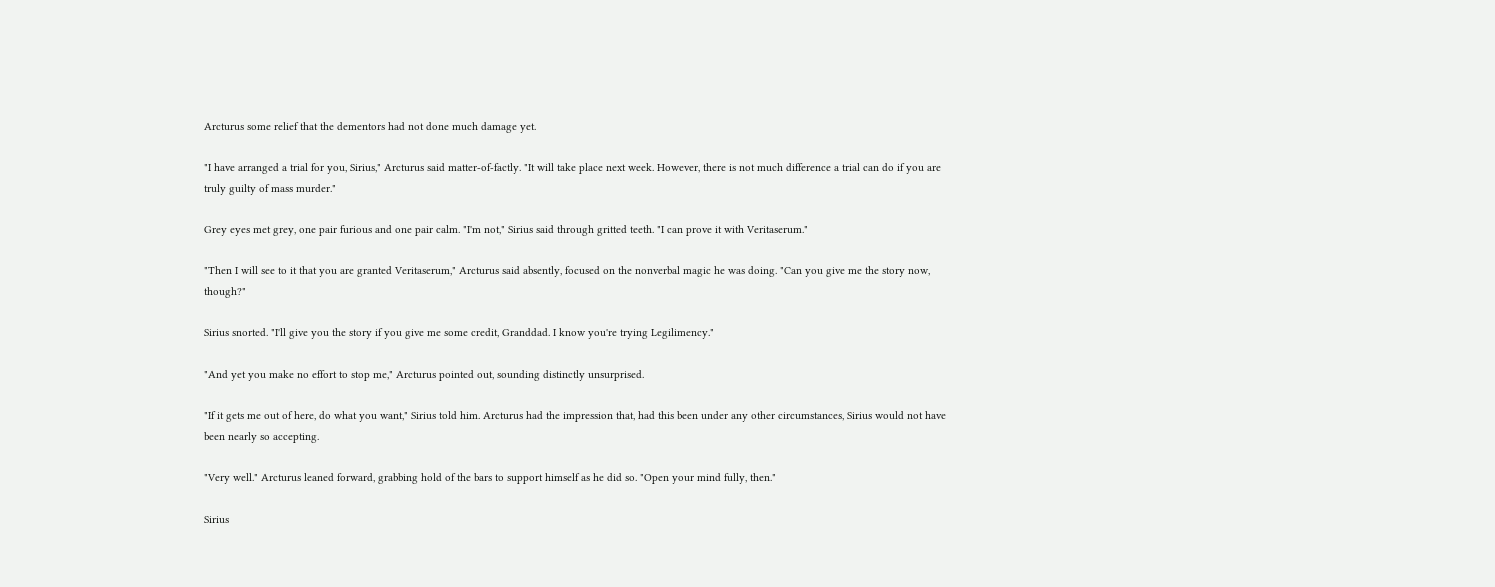Arcturus some relief that the dementors had not done much damage yet.

"I have arranged a trial for you, Sirius," Arcturus said matter-of-factly. "It will take place next week. However, there is not much difference a trial can do if you are truly guilty of mass murder."

Grey eyes met grey, one pair furious and one pair calm. "I'm not," Sirius said through gritted teeth. "I can prove it with Veritaserum."

"Then I will see to it that you are granted Veritaserum," Arcturus said absently, focused on the nonverbal magic he was doing. "Can you give me the story now, though?"

Sirius snorted. "I'll give you the story if you give me some credit, Granddad. I know you're trying Legilimency."

"And yet you make no effort to stop me," Arcturus pointed out, sounding distinctly unsurprised.

"If it gets me out of here, do what you want," Sirius told him. Arcturus had the impression that, had this been under any other circumstances, Sirius would not have been nearly so accepting.

"Very well." Arcturus leaned forward, grabbing hold of the bars to support himself as he did so. "Open your mind fully, then."

Sirius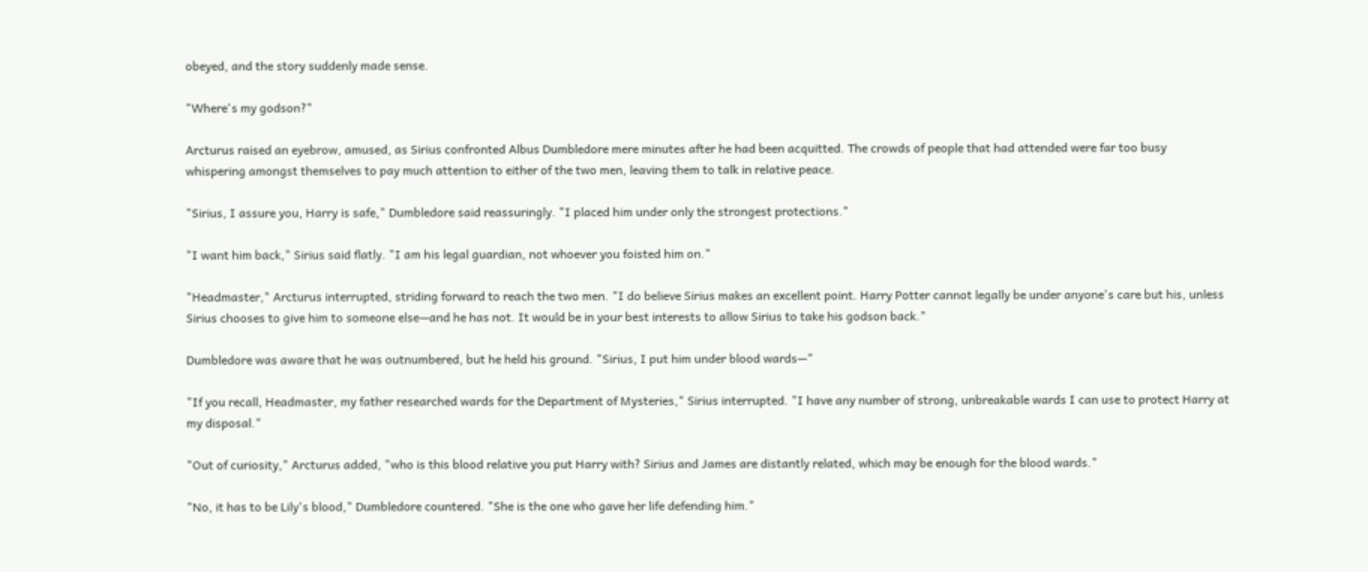obeyed, and the story suddenly made sense.

"Where's my godson?"

Arcturus raised an eyebrow, amused, as Sirius confronted Albus Dumbledore mere minutes after he had been acquitted. The crowds of people that had attended were far too busy whispering amongst themselves to pay much attention to either of the two men, leaving them to talk in relative peace.

"Sirius, I assure you, Harry is safe," Dumbledore said reassuringly. "I placed him under only the strongest protections."

"I want him back," Sirius said flatly. "I am his legal guardian, not whoever you foisted him on."

"Headmaster," Arcturus interrupted, striding forward to reach the two men. "I do believe Sirius makes an excellent point. Harry Potter cannot legally be under anyone's care but his, unless Sirius chooses to give him to someone else—and he has not. It would be in your best interests to allow Sirius to take his godson back."

Dumbledore was aware that he was outnumbered, but he held his ground. "Sirius, I put him under blood wards—"

"If you recall, Headmaster, my father researched wards for the Department of Mysteries," Sirius interrupted. "I have any number of strong, unbreakable wards I can use to protect Harry at my disposal."

"Out of curiosity," Arcturus added, "who is this blood relative you put Harry with? Sirius and James are distantly related, which may be enough for the blood wards."

"No, it has to be Lily's blood," Dumbledore countered. "She is the one who gave her life defending him."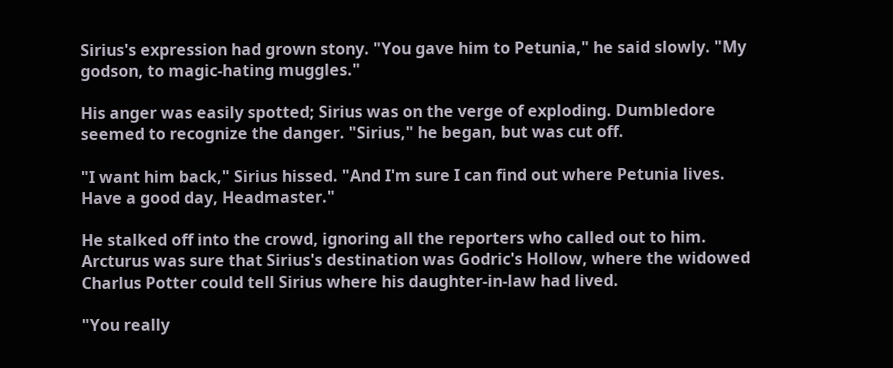Sirius's expression had grown stony. "You gave him to Petunia," he said slowly. "My godson, to magic-hating muggles."

His anger was easily spotted; Sirius was on the verge of exploding. Dumbledore seemed to recognize the danger. "Sirius," he began, but was cut off.

"I want him back," Sirius hissed. "And I'm sure I can find out where Petunia lives. Have a good day, Headmaster."

He stalked off into the crowd, ignoring all the reporters who called out to him. Arcturus was sure that Sirius's destination was Godric's Hollow, where the widowed Charlus Potter could tell Sirius where his daughter-in-law had lived.

"You really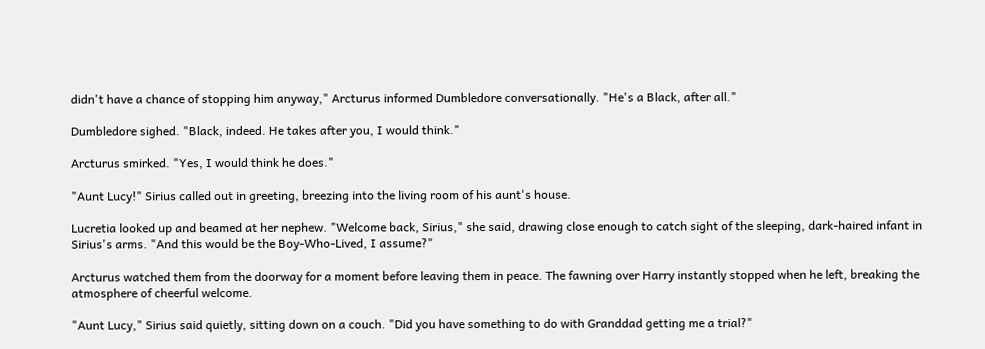didn't have a chance of stopping him anyway," Arcturus informed Dumbledore conversationally. "He's a Black, after all."

Dumbledore sighed. "Black, indeed. He takes after you, I would think."

Arcturus smirked. "Yes, I would think he does."

"Aunt Lucy!" Sirius called out in greeting, breezing into the living room of his aunt's house.

Lucretia looked up and beamed at her nephew. "Welcome back, Sirius," she said, drawing close enough to catch sight of the sleeping, dark-haired infant in Sirius's arms. "And this would be the Boy-Who-Lived, I assume?"

Arcturus watched them from the doorway for a moment before leaving them in peace. The fawning over Harry instantly stopped when he left, breaking the atmosphere of cheerful welcome.

"Aunt Lucy," Sirius said quietly, sitting down on a couch. "Did you have something to do with Granddad getting me a trial?"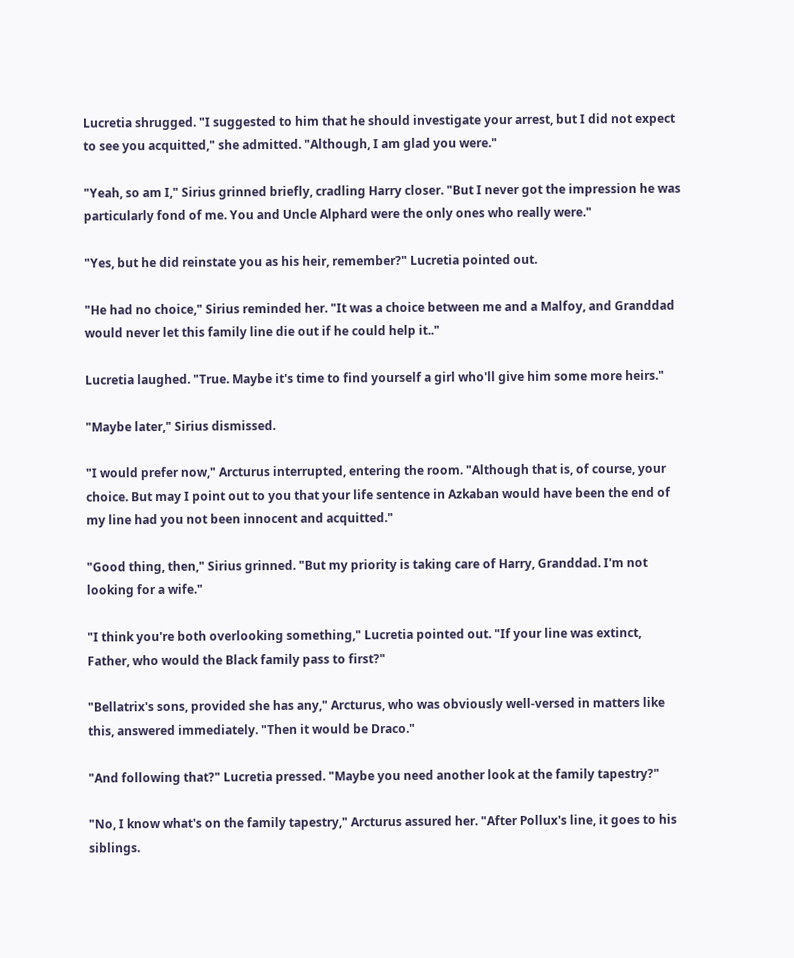Lucretia shrugged. "I suggested to him that he should investigate your arrest, but I did not expect to see you acquitted," she admitted. "Although, I am glad you were."

"Yeah, so am I," Sirius grinned briefly, cradling Harry closer. "But I never got the impression he was particularly fond of me. You and Uncle Alphard were the only ones who really were."

"Yes, but he did reinstate you as his heir, remember?" Lucretia pointed out.

"He had no choice," Sirius reminded her. "It was a choice between me and a Malfoy, and Granddad would never let this family line die out if he could help it.."

Lucretia laughed. "True. Maybe it's time to find yourself a girl who'll give him some more heirs."

"Maybe later," Sirius dismissed.

"I would prefer now," Arcturus interrupted, entering the room. "Although that is, of course, your choice. But may I point out to you that your life sentence in Azkaban would have been the end of my line had you not been innocent and acquitted."

"Good thing, then," Sirius grinned. "But my priority is taking care of Harry, Granddad. I'm not looking for a wife."

"I think you're both overlooking something," Lucretia pointed out. "If your line was extinct, Father, who would the Black family pass to first?"

"Bellatrix's sons, provided she has any," Arcturus, who was obviously well-versed in matters like this, answered immediately. "Then it would be Draco."

"And following that?" Lucretia pressed. "Maybe you need another look at the family tapestry?"

"No, I know what's on the family tapestry," Arcturus assured her. "After Pollux's line, it goes to his siblings.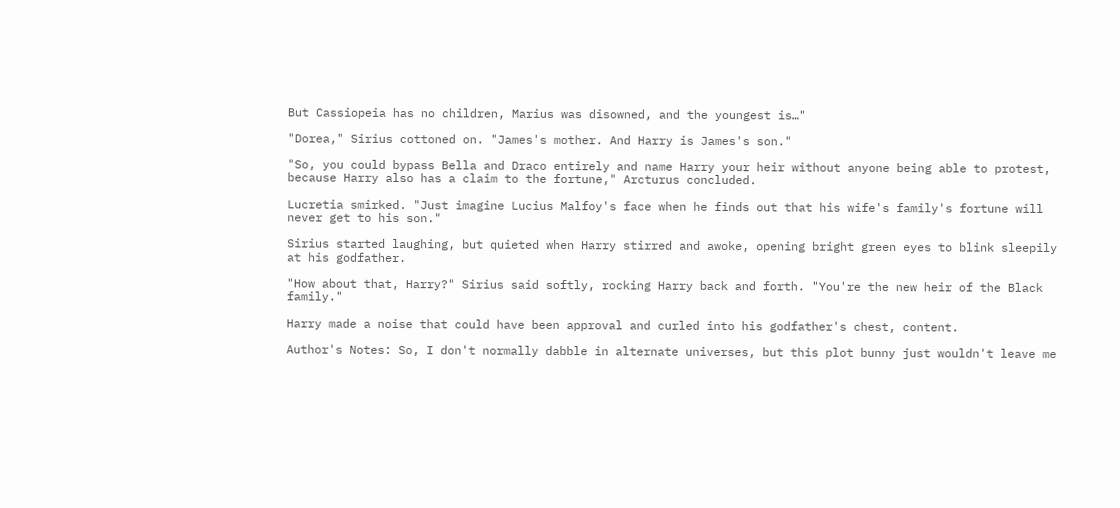But Cassiopeia has no children, Marius was disowned, and the youngest is…"

"Dorea," Sirius cottoned on. "James's mother. And Harry is James's son."

"So, you could bypass Bella and Draco entirely and name Harry your heir without anyone being able to protest, because Harry also has a claim to the fortune," Arcturus concluded.

Lucretia smirked. "Just imagine Lucius Malfoy's face when he finds out that his wife's family's fortune will never get to his son."

Sirius started laughing, but quieted when Harry stirred and awoke, opening bright green eyes to blink sleepily at his godfather.

"How about that, Harry?" Sirius said softly, rocking Harry back and forth. "You're the new heir of the Black family."

Harry made a noise that could have been approval and curled into his godfather's chest, content.

Author's Notes: So, I don't normally dabble in alternate universes, but this plot bunny just wouldn't leave me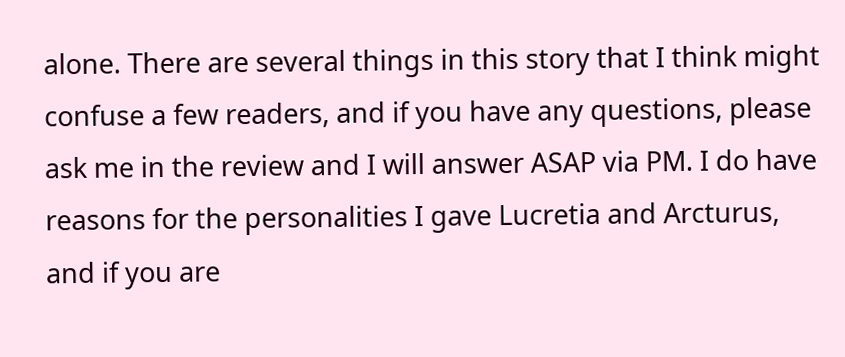alone. There are several things in this story that I think might confuse a few readers, and if you have any questions, please ask me in the review and I will answer ASAP via PM. I do have reasons for the personalities I gave Lucretia and Arcturus, and if you are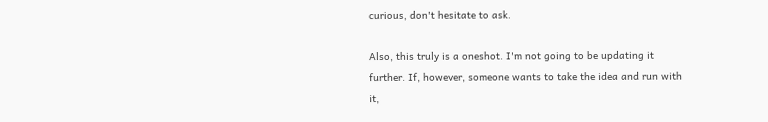curious, don't hesitate to ask.

Also, this truly is a oneshot. I'm not going to be updating it further. If, however, someone wants to take the idea and run with it,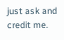just ask and credit me.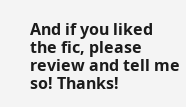And if you liked the fic, please review and tell me so! Thanks!